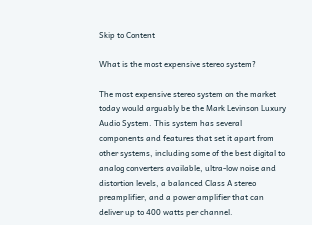Skip to Content

What is the most expensive stereo system?

The most expensive stereo system on the market today would arguably be the Mark Levinson Luxury Audio System. This system has several components and features that set it apart from other systems, including some of the best digital to analog converters available, ultra-low noise and distortion levels, a balanced Class A stereo preamplifier, and a power amplifier that can deliver up to 400 watts per channel.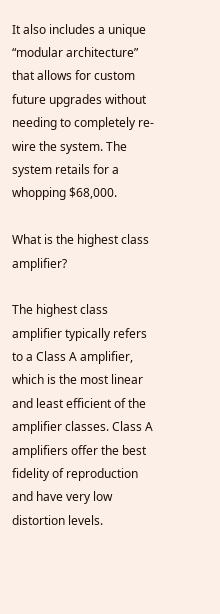It also includes a unique “modular architecture” that allows for custom future upgrades without needing to completely re-wire the system. The system retails for a whopping $68,000.

What is the highest class amplifier?

The highest class amplifier typically refers to a Class A amplifier, which is the most linear and least efficient of the amplifier classes. Class A amplifiers offer the best fidelity of reproduction and have very low distortion levels.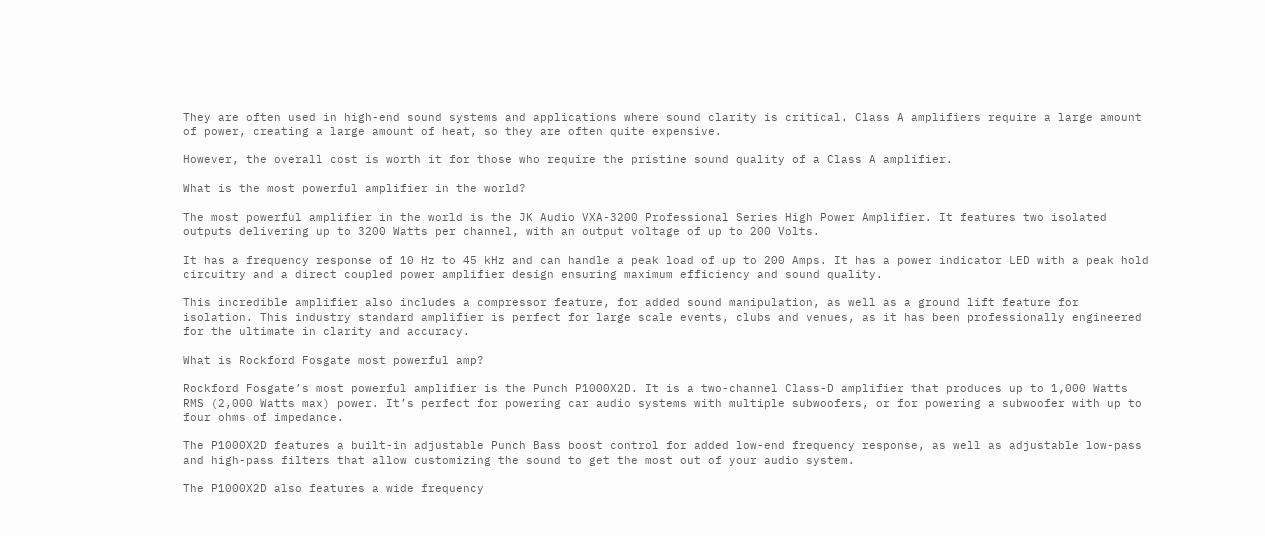They are often used in high-end sound systems and applications where sound clarity is critical. Class A amplifiers require a large amount of power, creating a large amount of heat, so they are often quite expensive.

However, the overall cost is worth it for those who require the pristine sound quality of a Class A amplifier.

What is the most powerful amplifier in the world?

The most powerful amplifier in the world is the JK Audio VXA-3200 Professional Series High Power Amplifier. It features two isolated outputs delivering up to 3200 Watts per channel, with an output voltage of up to 200 Volts.

It has a frequency response of 10 Hz to 45 kHz and can handle a peak load of up to 200 Amps. It has a power indicator LED with a peak hold circuitry and a direct coupled power amplifier design ensuring maximum efficiency and sound quality.

This incredible amplifier also includes a compressor feature, for added sound manipulation, as well as a ground lift feature for isolation. This industry standard amplifier is perfect for large scale events, clubs and venues, as it has been professionally engineered for the ultimate in clarity and accuracy.

What is Rockford Fosgate most powerful amp?

Rockford Fosgate’s most powerful amplifier is the Punch P1000X2D. It is a two-channel Class-D amplifier that produces up to 1,000 Watts RMS (2,000 Watts max) power. It’s perfect for powering car audio systems with multiple subwoofers, or for powering a subwoofer with up to four ohms of impedance.

The P1000X2D features a built-in adjustable Punch Bass boost control for added low-end frequency response, as well as adjustable low-pass and high-pass filters that allow customizing the sound to get the most out of your audio system.

The P1000X2D also features a wide frequency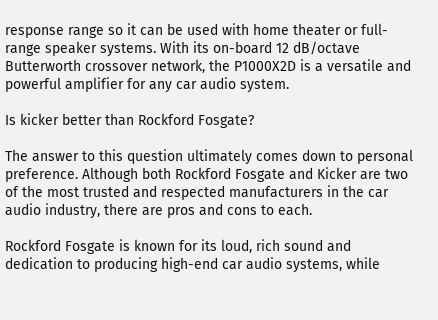response range so it can be used with home theater or full-range speaker systems. With its on-board 12 dB/octave Butterworth crossover network, the P1000X2D is a versatile and powerful amplifier for any car audio system.

Is kicker better than Rockford Fosgate?

The answer to this question ultimately comes down to personal preference. Although both Rockford Fosgate and Kicker are two of the most trusted and respected manufacturers in the car audio industry, there are pros and cons to each.

Rockford Fosgate is known for its loud, rich sound and dedication to producing high-end car audio systems, while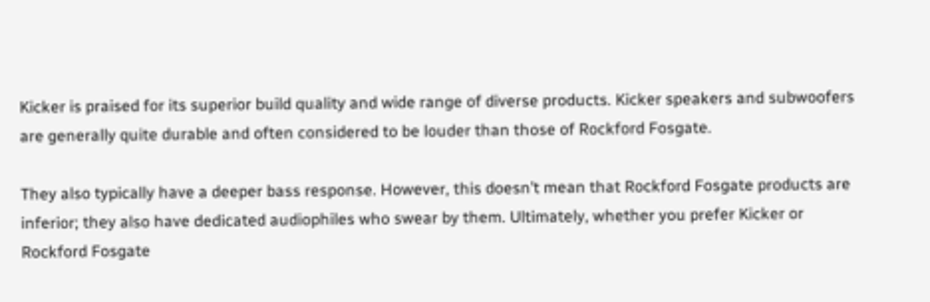Kicker is praised for its superior build quality and wide range of diverse products. Kicker speakers and subwoofers are generally quite durable and often considered to be louder than those of Rockford Fosgate.

They also typically have a deeper bass response. However, this doesn’t mean that Rockford Fosgate products are inferior; they also have dedicated audiophiles who swear by them. Ultimately, whether you prefer Kicker or Rockford Fosgate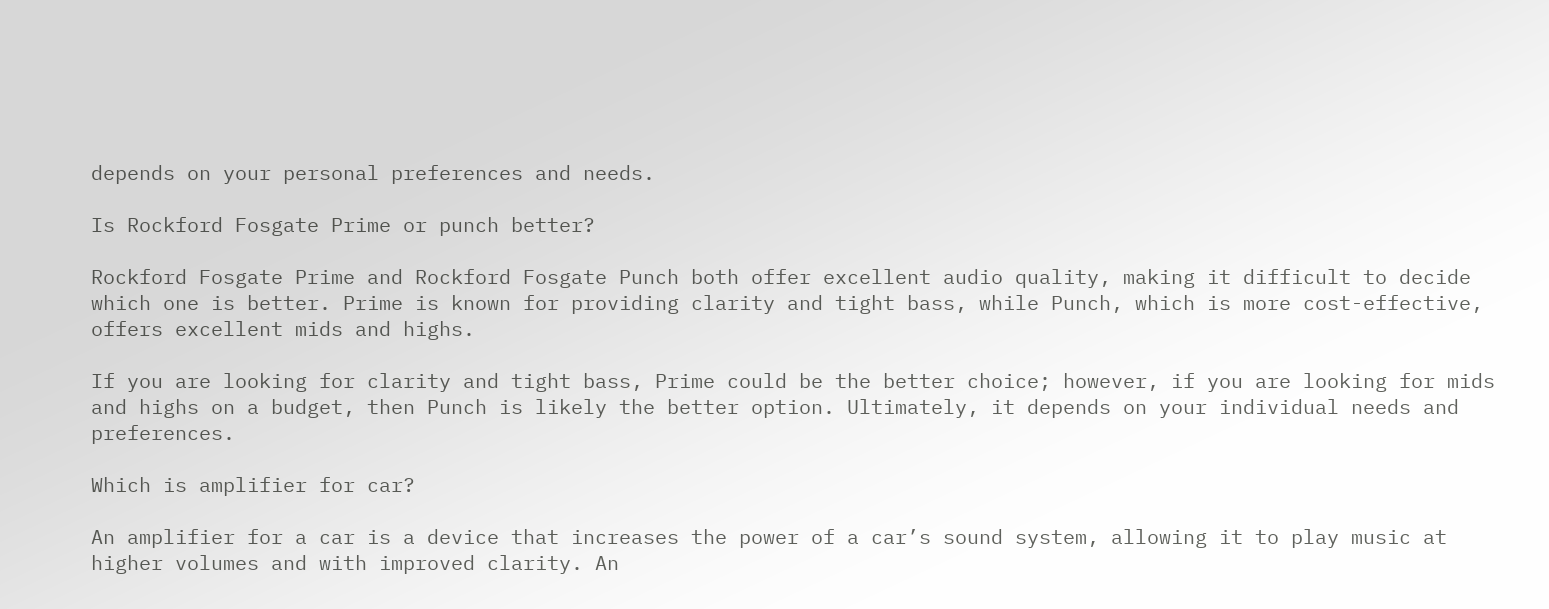depends on your personal preferences and needs.

Is Rockford Fosgate Prime or punch better?

Rockford Fosgate Prime and Rockford Fosgate Punch both offer excellent audio quality, making it difficult to decide which one is better. Prime is known for providing clarity and tight bass, while Punch, which is more cost-effective, offers excellent mids and highs.

If you are looking for clarity and tight bass, Prime could be the better choice; however, if you are looking for mids and highs on a budget, then Punch is likely the better option. Ultimately, it depends on your individual needs and preferences.

Which is amplifier for car?

An amplifier for a car is a device that increases the power of a car’s sound system, allowing it to play music at higher volumes and with improved clarity. An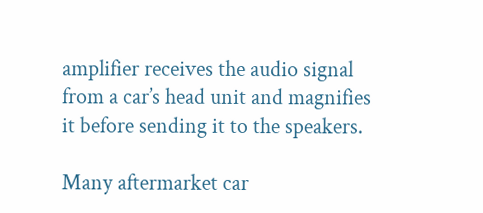amplifier receives the audio signal from a car’s head unit and magnifies it before sending it to the speakers.

Many aftermarket car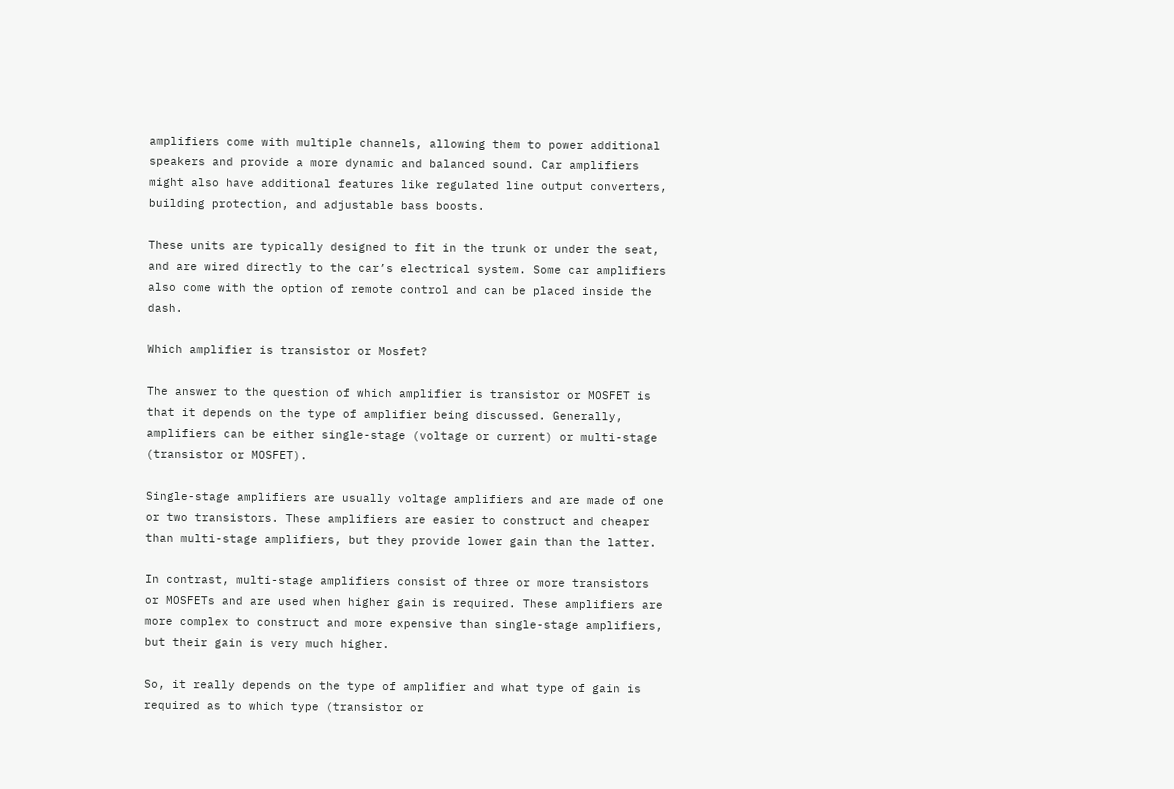amplifiers come with multiple channels, allowing them to power additional speakers and provide a more dynamic and balanced sound. Car amplifiers might also have additional features like regulated line output converters, building protection, and adjustable bass boosts.

These units are typically designed to fit in the trunk or under the seat, and are wired directly to the car’s electrical system. Some car amplifiers also come with the option of remote control and can be placed inside the dash.

Which amplifier is transistor or Mosfet?

The answer to the question of which amplifier is transistor or MOSFET is that it depends on the type of amplifier being discussed. Generally, amplifiers can be either single-stage (voltage or current) or multi-stage (transistor or MOSFET).

Single-stage amplifiers are usually voltage amplifiers and are made of one or two transistors. These amplifiers are easier to construct and cheaper than multi-stage amplifiers, but they provide lower gain than the latter.

In contrast, multi-stage amplifiers consist of three or more transistors or MOSFETs and are used when higher gain is required. These amplifiers are more complex to construct and more expensive than single-stage amplifiers, but their gain is very much higher.

So, it really depends on the type of amplifier and what type of gain is required as to which type (transistor or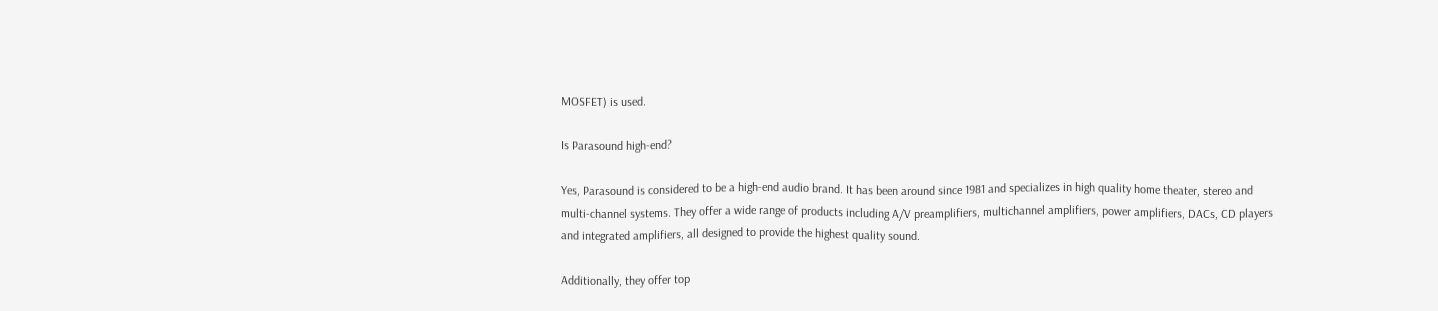MOSFET) is used.

Is Parasound high-end?

Yes, Parasound is considered to be a high-end audio brand. It has been around since 1981 and specializes in high quality home theater, stereo and multi-channel systems. They offer a wide range of products including A/V preamplifiers, multichannel amplifiers, power amplifiers, DACs, CD players and integrated amplifiers, all designed to provide the highest quality sound.

Additionally, they offer top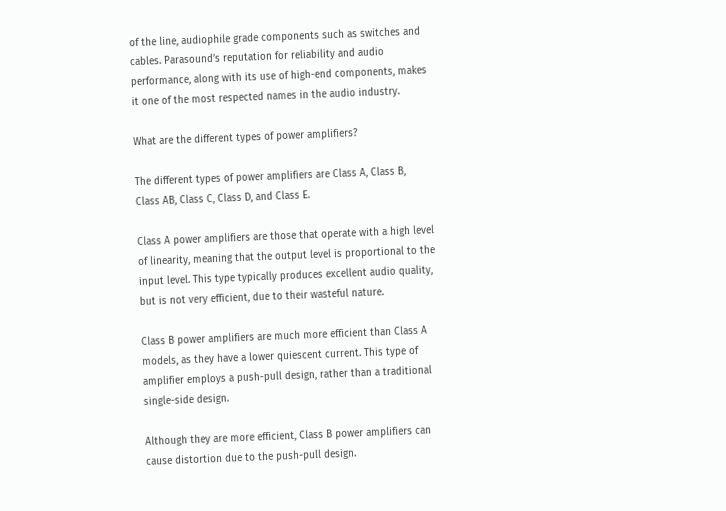of the line, audiophile grade components such as switches and cables. Parasound’s reputation for reliability and audio performance, along with its use of high-end components, makes it one of the most respected names in the audio industry.

What are the different types of power amplifiers?

The different types of power amplifiers are Class A, Class B, Class AB, Class C, Class D, and Class E.

Class A power amplifiers are those that operate with a high level of linearity, meaning that the output level is proportional to the input level. This type typically produces excellent audio quality, but is not very efficient, due to their wasteful nature.

Class B power amplifiers are much more efficient than Class A models, as they have a lower quiescent current. This type of amplifier employs a push-pull design, rather than a traditional single-side design.

Although they are more efficient, Class B power amplifiers can cause distortion due to the push-pull design.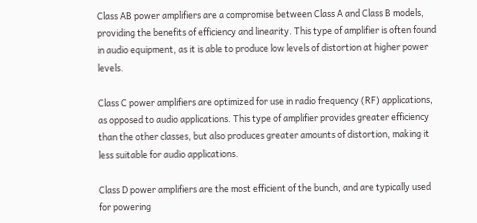Class AB power amplifiers are a compromise between Class A and Class B models, providing the benefits of efficiency and linearity. This type of amplifier is often found in audio equipment, as it is able to produce low levels of distortion at higher power levels.

Class C power amplifiers are optimized for use in radio frequency (RF) applications, as opposed to audio applications. This type of amplifier provides greater efficiency than the other classes, but also produces greater amounts of distortion, making it less suitable for audio applications.

Class D power amplifiers are the most efficient of the bunch, and are typically used for powering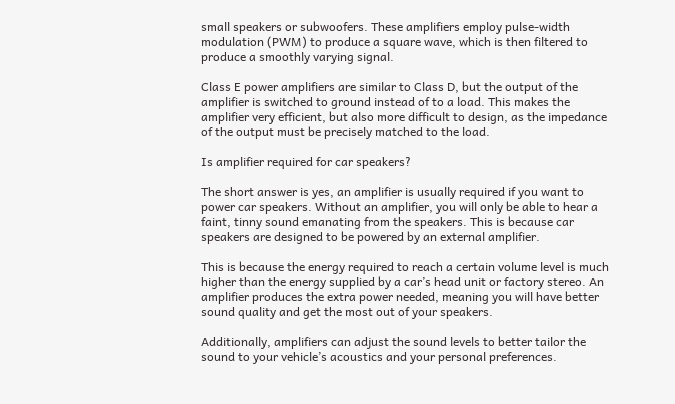small speakers or subwoofers. These amplifiers employ pulse-width modulation (PWM) to produce a square wave, which is then filtered to produce a smoothly varying signal.

Class E power amplifiers are similar to Class D, but the output of the amplifier is switched to ground instead of to a load. This makes the amplifier very efficient, but also more difficult to design, as the impedance of the output must be precisely matched to the load.

Is amplifier required for car speakers?

The short answer is yes, an amplifier is usually required if you want to power car speakers. Without an amplifier, you will only be able to hear a faint, tinny sound emanating from the speakers. This is because car speakers are designed to be powered by an external amplifier.

This is because the energy required to reach a certain volume level is much higher than the energy supplied by a car’s head unit or factory stereo. An amplifier produces the extra power needed, meaning you will have better sound quality and get the most out of your speakers.

Additionally, amplifiers can adjust the sound levels to better tailor the sound to your vehicle’s acoustics and your personal preferences.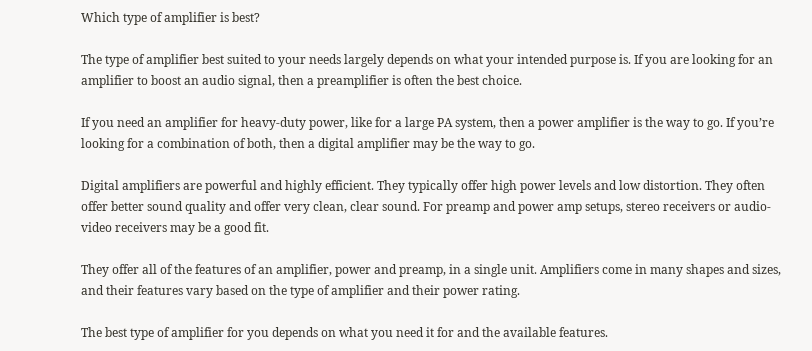Which type of amplifier is best?

The type of amplifier best suited to your needs largely depends on what your intended purpose is. If you are looking for an amplifier to boost an audio signal, then a preamplifier is often the best choice.

If you need an amplifier for heavy-duty power, like for a large PA system, then a power amplifier is the way to go. If you’re looking for a combination of both, then a digital amplifier may be the way to go.

Digital amplifiers are powerful and highly efficient. They typically offer high power levels and low distortion. They often offer better sound quality and offer very clean, clear sound. For preamp and power amp setups, stereo receivers or audio-video receivers may be a good fit.

They offer all of the features of an amplifier, power and preamp, in a single unit. Amplifiers come in many shapes and sizes, and their features vary based on the type of amplifier and their power rating.

The best type of amplifier for you depends on what you need it for and the available features.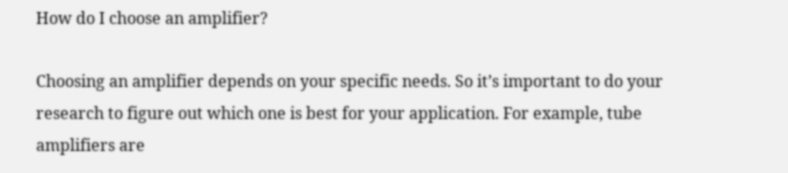How do I choose an amplifier?

Choosing an amplifier depends on your specific needs. So it’s important to do your research to figure out which one is best for your application. For example, tube amplifiers are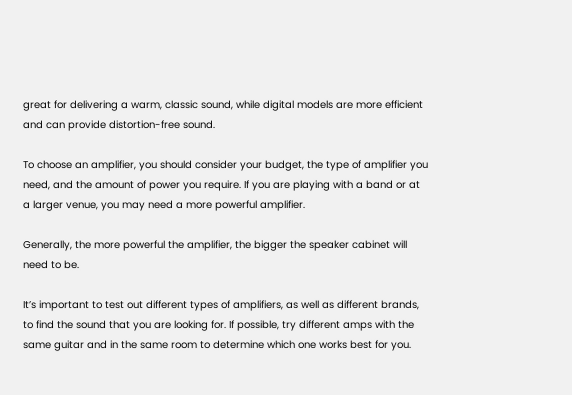great for delivering a warm, classic sound, while digital models are more efficient and can provide distortion-free sound.

To choose an amplifier, you should consider your budget, the type of amplifier you need, and the amount of power you require. If you are playing with a band or at a larger venue, you may need a more powerful amplifier.

Generally, the more powerful the amplifier, the bigger the speaker cabinet will need to be.

It’s important to test out different types of amplifiers, as well as different brands, to find the sound that you are looking for. If possible, try different amps with the same guitar and in the same room to determine which one works best for you.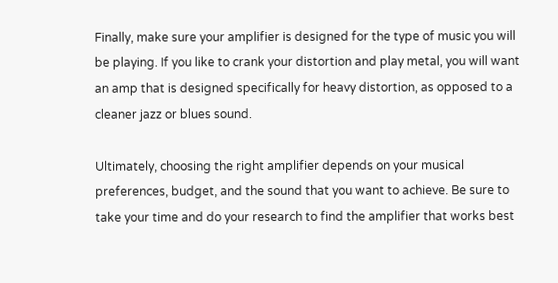Finally, make sure your amplifier is designed for the type of music you will be playing. If you like to crank your distortion and play metal, you will want an amp that is designed specifically for heavy distortion, as opposed to a cleaner jazz or blues sound.

Ultimately, choosing the right amplifier depends on your musical preferences, budget, and the sound that you want to achieve. Be sure to take your time and do your research to find the amplifier that works best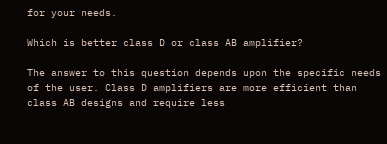for your needs.

Which is better class D or class AB amplifier?

The answer to this question depends upon the specific needs of the user. Class D amplifiers are more efficient than class AB designs and require less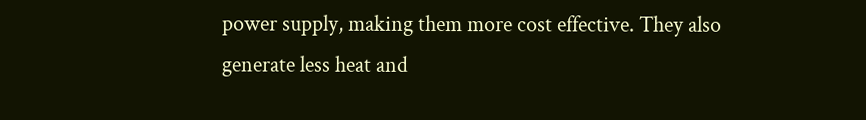power supply, making them more cost effective. They also generate less heat and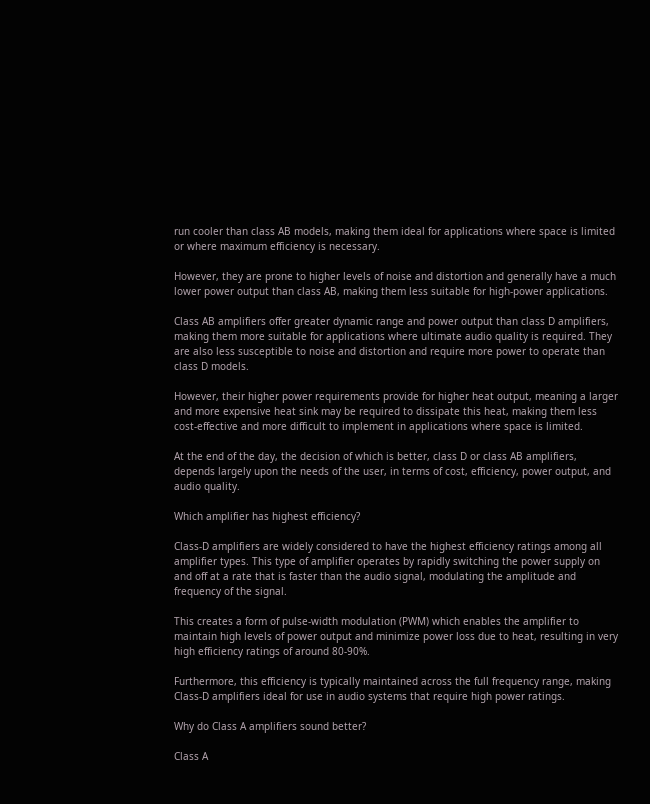run cooler than class AB models, making them ideal for applications where space is limited or where maximum efficiency is necessary.

However, they are prone to higher levels of noise and distortion and generally have a much lower power output than class AB, making them less suitable for high-power applications.

Class AB amplifiers offer greater dynamic range and power output than class D amplifiers, making them more suitable for applications where ultimate audio quality is required. They are also less susceptible to noise and distortion and require more power to operate than class D models.

However, their higher power requirements provide for higher heat output, meaning a larger and more expensive heat sink may be required to dissipate this heat, making them less cost-effective and more difficult to implement in applications where space is limited.

At the end of the day, the decision of which is better, class D or class AB amplifiers, depends largely upon the needs of the user, in terms of cost, efficiency, power output, and audio quality.

Which amplifier has highest efficiency?

Class-D amplifiers are widely considered to have the highest efficiency ratings among all amplifier types. This type of amplifier operates by rapidly switching the power supply on and off at a rate that is faster than the audio signal, modulating the amplitude and frequency of the signal.

This creates a form of pulse-width modulation (PWM) which enables the amplifier to maintain high levels of power output and minimize power loss due to heat, resulting in very high efficiency ratings of around 80-90%.

Furthermore, this efficiency is typically maintained across the full frequency range, making Class-D amplifiers ideal for use in audio systems that require high power ratings.

Why do Class A amplifiers sound better?

Class A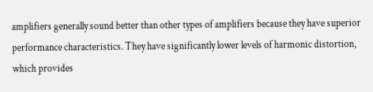amplifiers generally sound better than other types of amplifiers because they have superior performance characteristics. They have significantly lower levels of harmonic distortion, which provides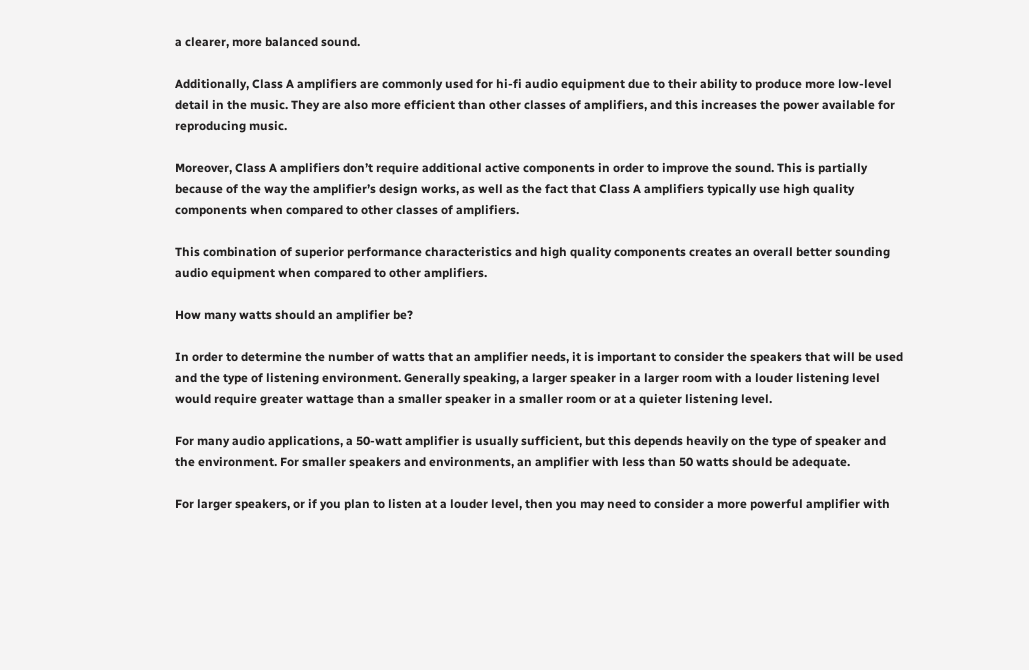a clearer, more balanced sound.

Additionally, Class A amplifiers are commonly used for hi-fi audio equipment due to their ability to produce more low-level detail in the music. They are also more efficient than other classes of amplifiers, and this increases the power available for reproducing music.

Moreover, Class A amplifiers don’t require additional active components in order to improve the sound. This is partially because of the way the amplifier’s design works, as well as the fact that Class A amplifiers typically use high quality components when compared to other classes of amplifiers.

This combination of superior performance characteristics and high quality components creates an overall better sounding audio equipment when compared to other amplifiers.

How many watts should an amplifier be?

In order to determine the number of watts that an amplifier needs, it is important to consider the speakers that will be used and the type of listening environment. Generally speaking, a larger speaker in a larger room with a louder listening level would require greater wattage than a smaller speaker in a smaller room or at a quieter listening level.

For many audio applications, a 50-watt amplifier is usually sufficient, but this depends heavily on the type of speaker and the environment. For smaller speakers and environments, an amplifier with less than 50 watts should be adequate.

For larger speakers, or if you plan to listen at a louder level, then you may need to consider a more powerful amplifier with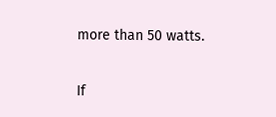more than 50 watts.

If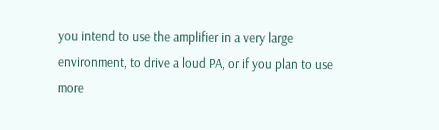you intend to use the amplifier in a very large environment, to drive a loud PA, or if you plan to use more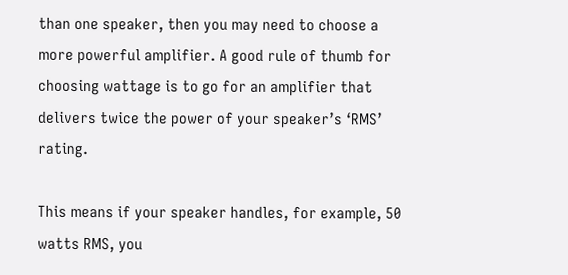than one speaker, then you may need to choose a more powerful amplifier. A good rule of thumb for choosing wattage is to go for an amplifier that delivers twice the power of your speaker’s ‘RMS’ rating.

This means if your speaker handles, for example, 50 watts RMS, you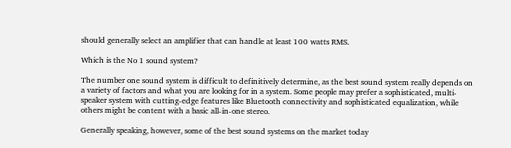should generally select an amplifier that can handle at least 100 watts RMS.

Which is the No 1 sound system?

The number one sound system is difficult to definitively determine, as the best sound system really depends on a variety of factors and what you are looking for in a system. Some people may prefer a sophisticated, multi-speaker system with cutting-edge features like Bluetooth connectivity and sophisticated equalization, while others might be content with a basic all-in-one stereo.

Generally speaking, however, some of the best sound systems on the market today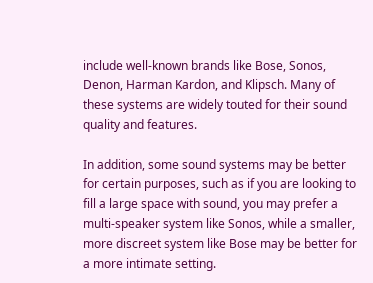include well-known brands like Bose, Sonos, Denon, Harman Kardon, and Klipsch. Many of these systems are widely touted for their sound quality and features.

In addition, some sound systems may be better for certain purposes, such as if you are looking to fill a large space with sound, you may prefer a multi-speaker system like Sonos, while a smaller, more discreet system like Bose may be better for a more intimate setting.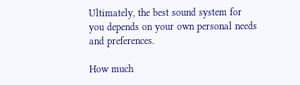Ultimately, the best sound system for you depends on your own personal needs and preferences.

How much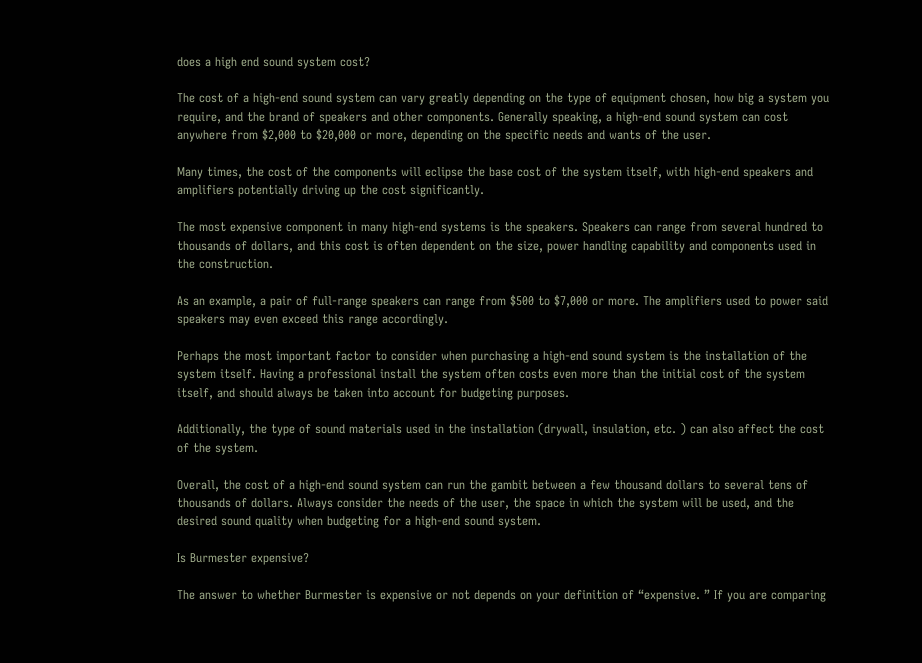does a high end sound system cost?

The cost of a high-end sound system can vary greatly depending on the type of equipment chosen, how big a system you require, and the brand of speakers and other components. Generally speaking, a high-end sound system can cost anywhere from $2,000 to $20,000 or more, depending on the specific needs and wants of the user.

Many times, the cost of the components will eclipse the base cost of the system itself, with high-end speakers and amplifiers potentially driving up the cost significantly.

The most expensive component in many high-end systems is the speakers. Speakers can range from several hundred to thousands of dollars, and this cost is often dependent on the size, power handling capability and components used in the construction.

As an example, a pair of full-range speakers can range from $500 to $7,000 or more. The amplifiers used to power said speakers may even exceed this range accordingly.

Perhaps the most important factor to consider when purchasing a high-end sound system is the installation of the system itself. Having a professional install the system often costs even more than the initial cost of the system itself, and should always be taken into account for budgeting purposes.

Additionally, the type of sound materials used in the installation (drywall, insulation, etc. ) can also affect the cost of the system.

Overall, the cost of a high-end sound system can run the gambit between a few thousand dollars to several tens of thousands of dollars. Always consider the needs of the user, the space in which the system will be used, and the desired sound quality when budgeting for a high-end sound system.

Is Burmester expensive?

The answer to whether Burmester is expensive or not depends on your definition of “expensive. ” If you are comparing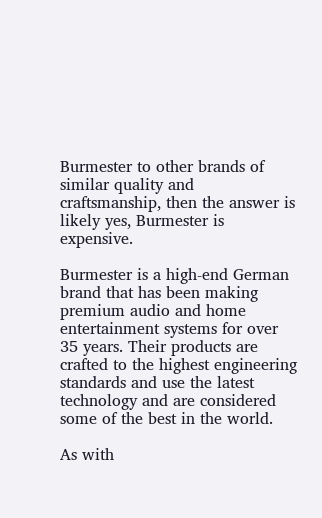Burmester to other brands of similar quality and craftsmanship, then the answer is likely yes, Burmester is expensive.

Burmester is a high-end German brand that has been making premium audio and home entertainment systems for over 35 years. Their products are crafted to the highest engineering standards and use the latest technology and are considered some of the best in the world.

As with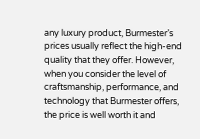any luxury product, Burmester’s prices usually reflect the high-end quality that they offer. However, when you consider the level of craftsmanship, performance, and technology that Burmester offers, the price is well worth it and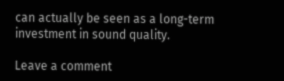can actually be seen as a long-term investment in sound quality.

Leave a comment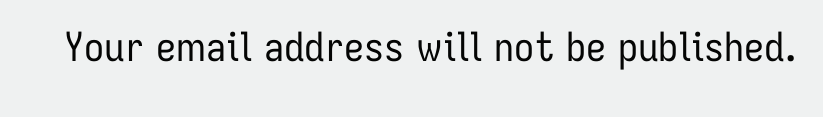Your email address will not be published.